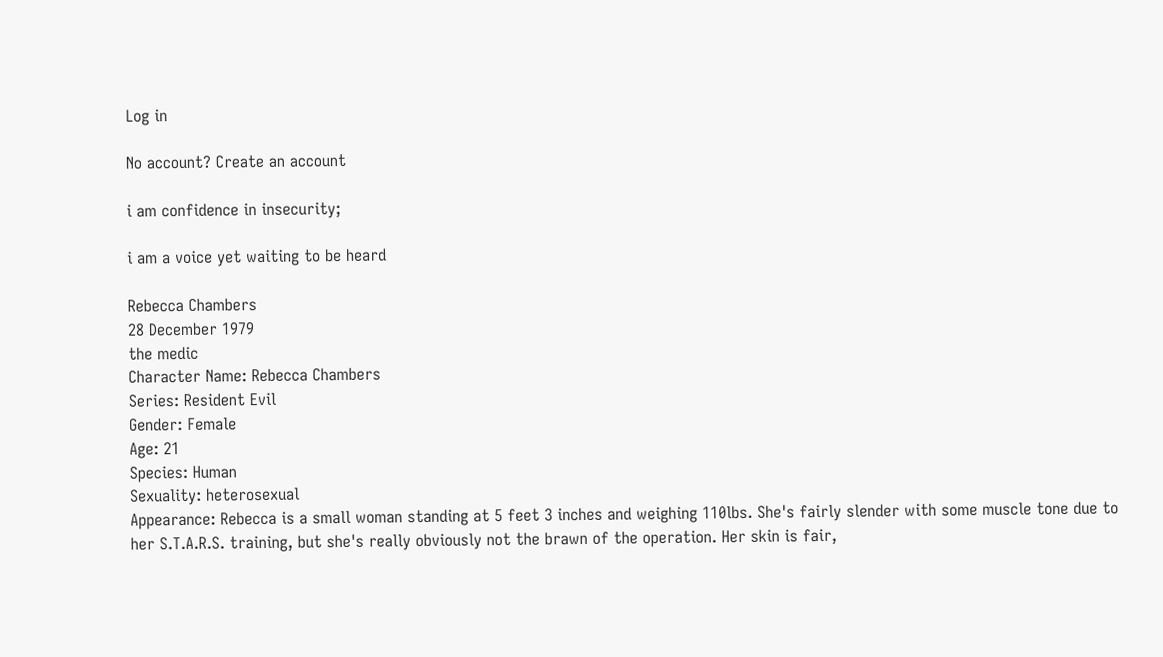Log in

No account? Create an account

i am confidence in insecurity;

i am a voice yet waiting to be heard

Rebecca Chambers
28 December 1979
the medic
Character Name: Rebecca Chambers
Series: Resident Evil
Gender: Female
Age: 21
Species: Human
Sexuality: heterosexual
Appearance: Rebecca is a small woman standing at 5 feet 3 inches and weighing 110lbs. She's fairly slender with some muscle tone due to her S.T.A.R.S. training, but she's really obviously not the brawn of the operation. Her skin is fair,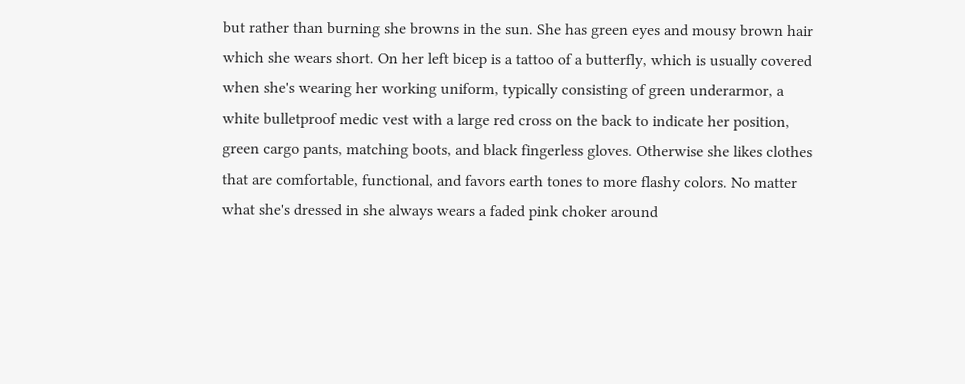but rather than burning she browns in the sun. She has green eyes and mousy brown hair which she wears short. On her left bicep is a tattoo of a butterfly, which is usually covered when she's wearing her working uniform, typically consisting of green underarmor, a white bulletproof medic vest with a large red cross on the back to indicate her position, green cargo pants, matching boots, and black fingerless gloves. Otherwise she likes clothes that are comfortable, functional, and favors earth tones to more flashy colors. No matter what she's dressed in she always wears a faded pink choker around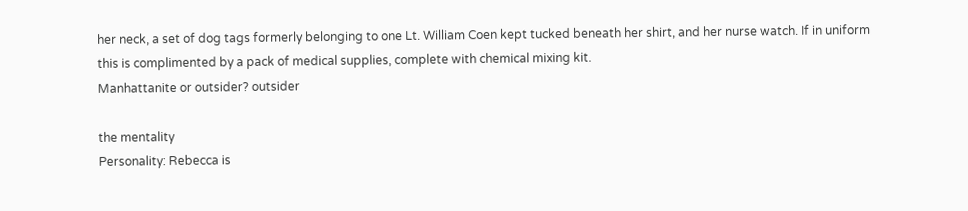her neck, a set of dog tags formerly belonging to one Lt. William Coen kept tucked beneath her shirt, and her nurse watch. If in uniform this is complimented by a pack of medical supplies, complete with chemical mixing kit.
Manhattanite or outsider? outsider

the mentality
Personality: Rebecca is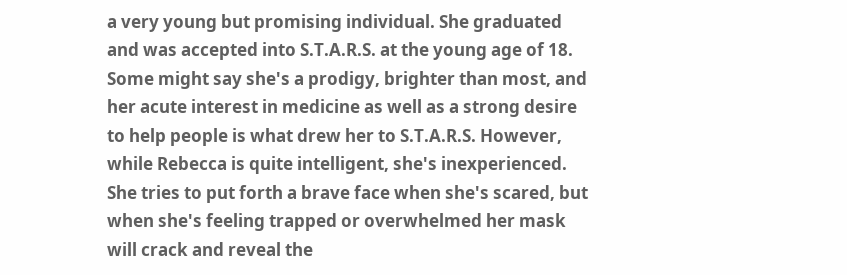a very young but promising individual. She graduated and was accepted into S.T.A.R.S. at the young age of 18. Some might say she's a prodigy, brighter than most, and her acute interest in medicine as well as a strong desire to help people is what drew her to S.T.A.R.S. However, while Rebecca is quite intelligent, she's inexperienced. She tries to put forth a brave face when she's scared, but when she's feeling trapped or overwhelmed her mask will crack and reveal the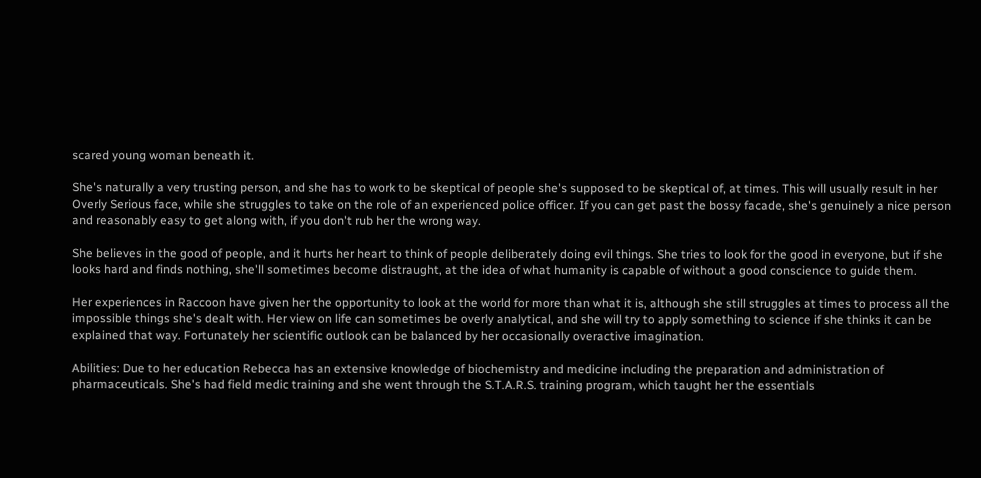scared young woman beneath it.

She's naturally a very trusting person, and she has to work to be skeptical of people she's supposed to be skeptical of, at times. This will usually result in her Overly Serious face, while she struggles to take on the role of an experienced police officer. If you can get past the bossy facade, she's genuinely a nice person and reasonably easy to get along with, if you don't rub her the wrong way.

She believes in the good of people, and it hurts her heart to think of people deliberately doing evil things. She tries to look for the good in everyone, but if she looks hard and finds nothing, she'll sometimes become distraught, at the idea of what humanity is capable of without a good conscience to guide them.

Her experiences in Raccoon have given her the opportunity to look at the world for more than what it is, although she still struggles at times to process all the impossible things she's dealt with. Her view on life can sometimes be overly analytical, and she will try to apply something to science if she thinks it can be explained that way. Fortunately her scientific outlook can be balanced by her occasionally overactive imagination.

Abilities: Due to her education Rebecca has an extensive knowledge of biochemistry and medicine including the preparation and administration of pharmaceuticals. She's had field medic training and she went through the S.T.A.R.S. training program, which taught her the essentials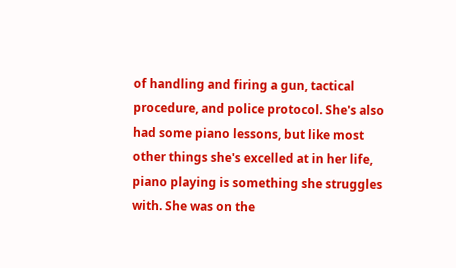of handling and firing a gun, tactical procedure, and police protocol. She's also had some piano lessons, but like most other things she's excelled at in her life, piano playing is something she struggles with. She was on the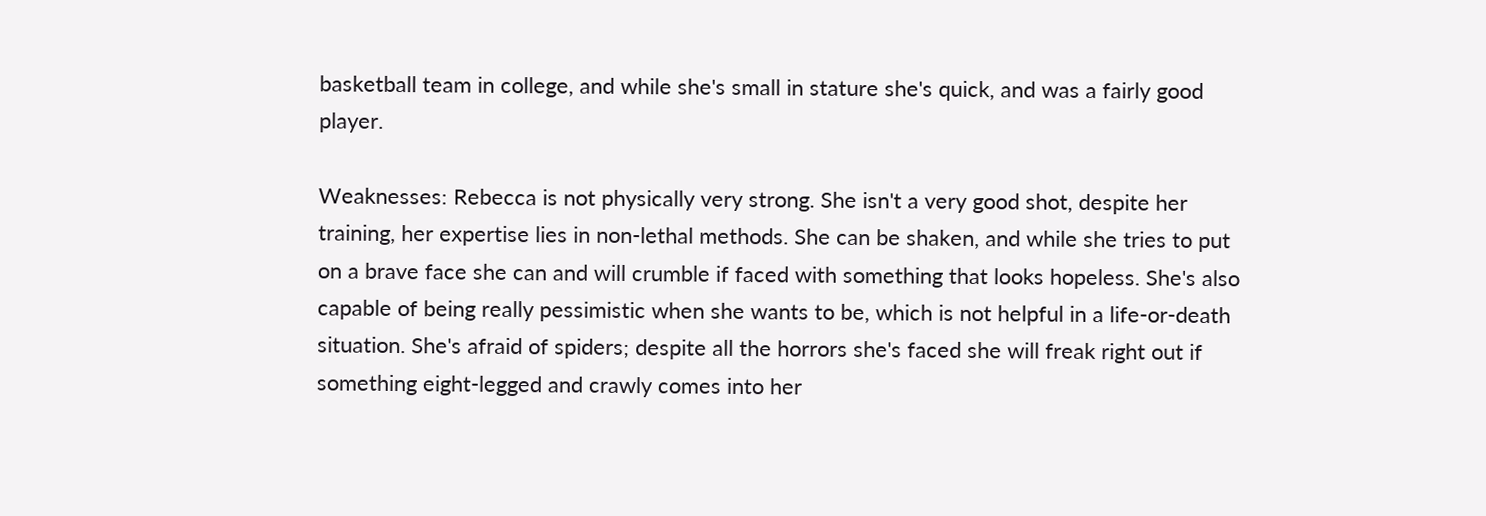basketball team in college, and while she's small in stature she's quick, and was a fairly good player.

Weaknesses: Rebecca is not physically very strong. She isn't a very good shot, despite her training, her expertise lies in non-lethal methods. She can be shaken, and while she tries to put on a brave face she can and will crumble if faced with something that looks hopeless. She's also capable of being really pessimistic when she wants to be, which is not helpful in a life-or-death situation. She's afraid of spiders; despite all the horrors she's faced she will freak right out if something eight-legged and crawly comes into her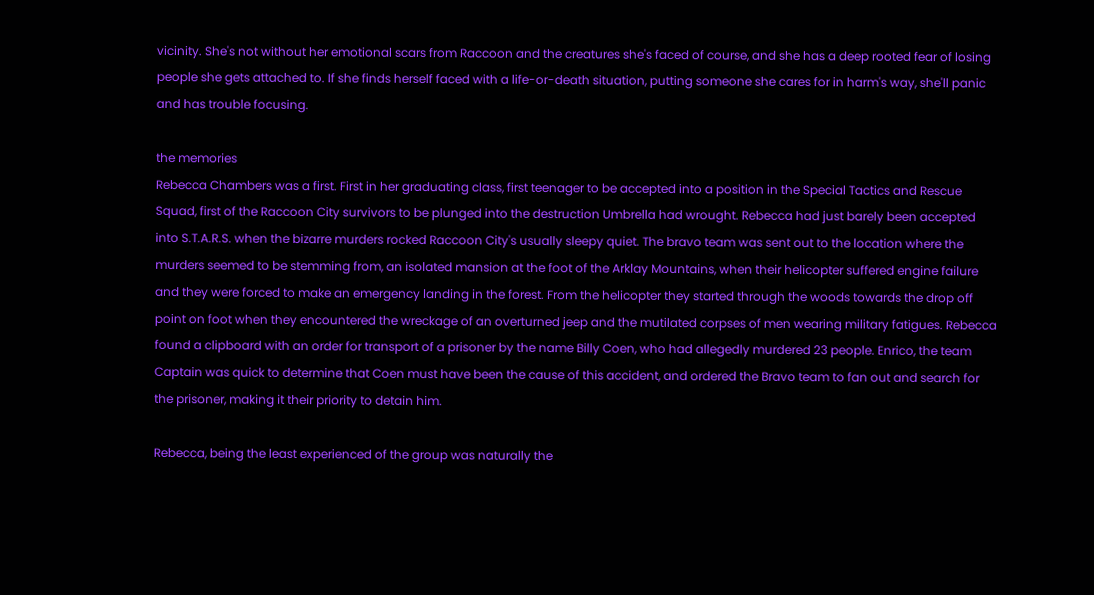vicinity. She's not without her emotional scars from Raccoon and the creatures she's faced of course, and she has a deep rooted fear of losing people she gets attached to. If she finds herself faced with a life-or-death situation, putting someone she cares for in harm's way, she'll panic and has trouble focusing.

the memories
Rebecca Chambers was a first. First in her graduating class, first teenager to be accepted into a position in the Special Tactics and Rescue Squad, first of the Raccoon City survivors to be plunged into the destruction Umbrella had wrought. Rebecca had just barely been accepted into S.T.A.R.S. when the bizarre murders rocked Raccoon City's usually sleepy quiet. The bravo team was sent out to the location where the murders seemed to be stemming from, an isolated mansion at the foot of the Arklay Mountains, when their helicopter suffered engine failure and they were forced to make an emergency landing in the forest. From the helicopter they started through the woods towards the drop off point on foot when they encountered the wreckage of an overturned jeep and the mutilated corpses of men wearing military fatigues. Rebecca found a clipboard with an order for transport of a prisoner by the name Billy Coen, who had allegedly murdered 23 people. Enrico, the team Captain was quick to determine that Coen must have been the cause of this accident, and ordered the Bravo team to fan out and search for the prisoner, making it their priority to detain him.

Rebecca, being the least experienced of the group was naturally the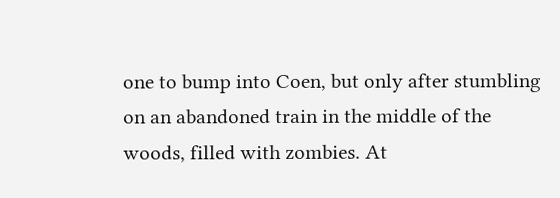one to bump into Coen, but only after stumbling on an abandoned train in the middle of the woods, filled with zombies. At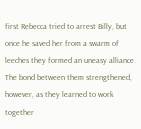first Rebecca tried to arrest Billy, but once he saved her from a swarm of leeches they formed an uneasy alliance. The bond between them strengthened, however, as they learned to work together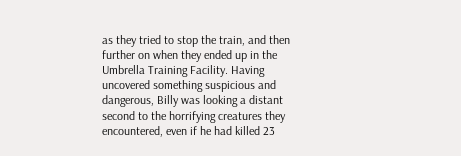as they tried to stop the train, and then further on when they ended up in the Umbrella Training Facility. Having uncovered something suspicious and dangerous, Billy was looking a distant second to the horrifying creatures they encountered, even if he had killed 23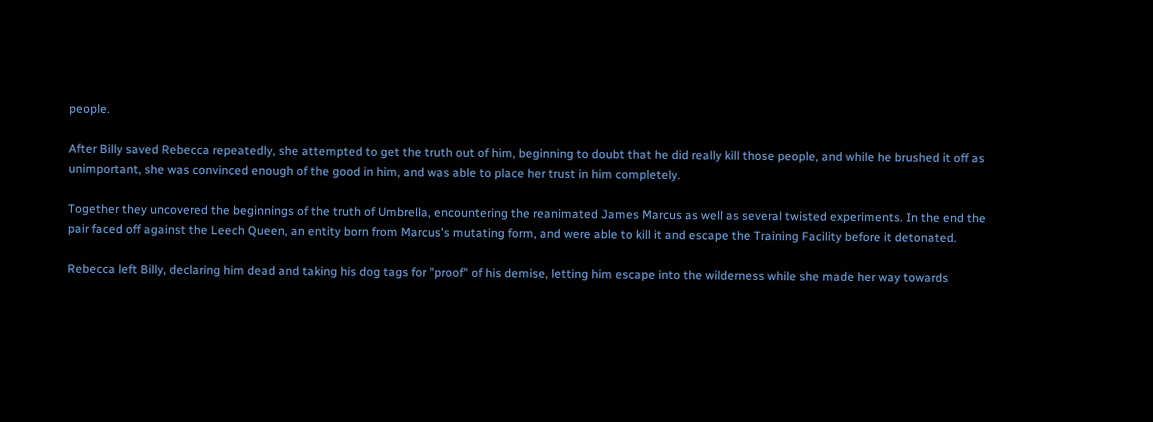people.

After Billy saved Rebecca repeatedly, she attempted to get the truth out of him, beginning to doubt that he did really kill those people, and while he brushed it off as unimportant, she was convinced enough of the good in him, and was able to place her trust in him completely.

Together they uncovered the beginnings of the truth of Umbrella, encountering the reanimated James Marcus as well as several twisted experiments. In the end the pair faced off against the Leech Queen, an entity born from Marcus's mutating form, and were able to kill it and escape the Training Facility before it detonated.

Rebecca left Billy, declaring him dead and taking his dog tags for "proof" of his demise, letting him escape into the wilderness while she made her way towards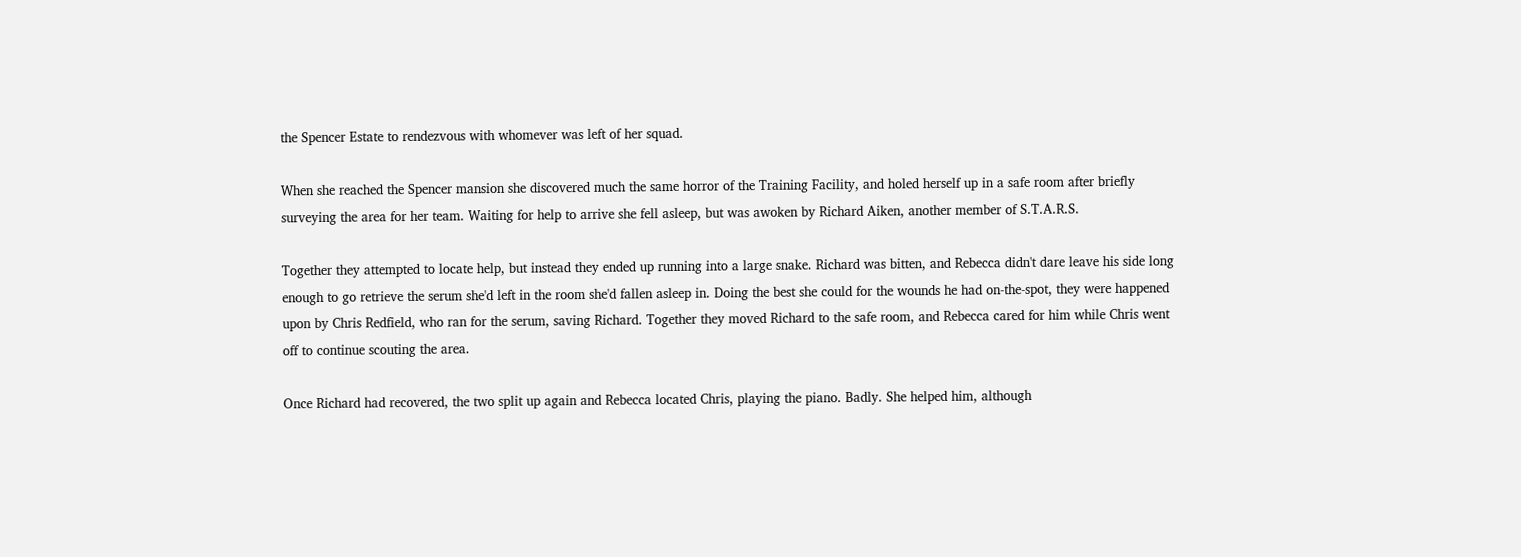the Spencer Estate to rendezvous with whomever was left of her squad.

When she reached the Spencer mansion she discovered much the same horror of the Training Facility, and holed herself up in a safe room after briefly surveying the area for her team. Waiting for help to arrive she fell asleep, but was awoken by Richard Aiken, another member of S.T.A.R.S.

Together they attempted to locate help, but instead they ended up running into a large snake. Richard was bitten, and Rebecca didn't dare leave his side long enough to go retrieve the serum she'd left in the room she'd fallen asleep in. Doing the best she could for the wounds he had on-the-spot, they were happened upon by Chris Redfield, who ran for the serum, saving Richard. Together they moved Richard to the safe room, and Rebecca cared for him while Chris went off to continue scouting the area.

Once Richard had recovered, the two split up again and Rebecca located Chris, playing the piano. Badly. She helped him, although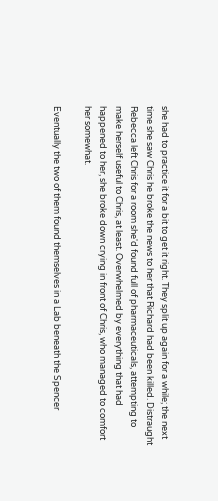she had to practice it for a bit to get it right. They split up again for a while; the next time she saw Chris he broke the news to her that Richard had been killed. Distraught Rebecca left Chris for a room she'd found full of pharmaceuticals, attempting to make herself useful to Chris, at least. Overwhelmed by everything that had happened to her, she broke down crying in front of Chris, who managed to comfort her somewhat.

Eventually the two of them found themselves in a Lab beneath the Spencer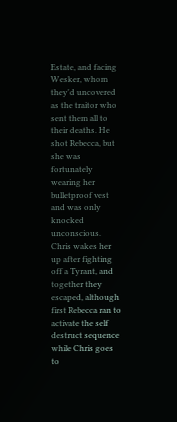Estate, and facing Wesker, whom they'd uncovered as the traitor who sent them all to their deaths. He shot Rebecca, but she was fortunately wearing her bulletproof vest and was only knocked unconscious. Chris wakes her up after fighting off a Tyrant, and together they escaped, although first Rebecca ran to activate the self destruct sequence while Chris goes to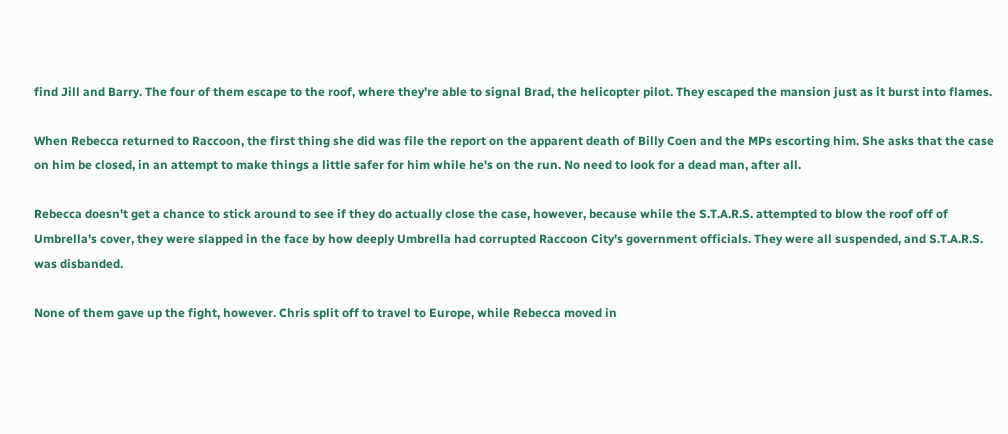find Jill and Barry. The four of them escape to the roof, where they're able to signal Brad, the helicopter pilot. They escaped the mansion just as it burst into flames.

When Rebecca returned to Raccoon, the first thing she did was file the report on the apparent death of Billy Coen and the MPs escorting him. She asks that the case on him be closed, in an attempt to make things a little safer for him while he's on the run. No need to look for a dead man, after all.

Rebecca doesn't get a chance to stick around to see if they do actually close the case, however, because while the S.T.A.R.S. attempted to blow the roof off of Umbrella's cover, they were slapped in the face by how deeply Umbrella had corrupted Raccoon City's government officials. They were all suspended, and S.T.A.R.S. was disbanded.

None of them gave up the fight, however. Chris split off to travel to Europe, while Rebecca moved in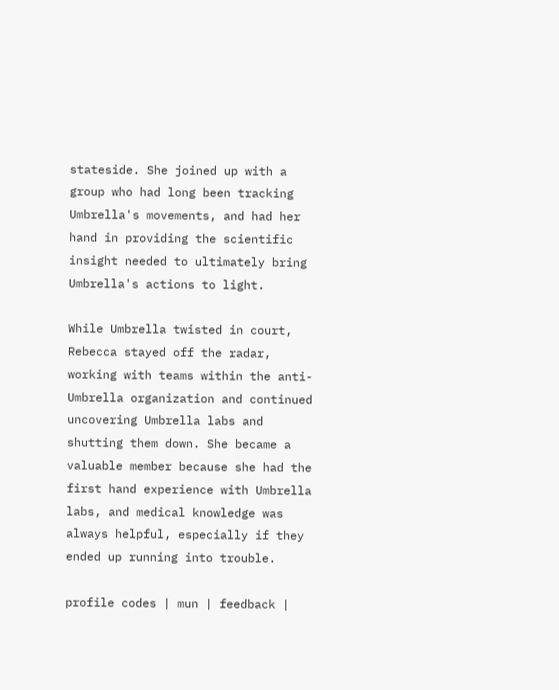stateside. She joined up with a group who had long been tracking Umbrella's movements, and had her hand in providing the scientific insight needed to ultimately bring Umbrella's actions to light.

While Umbrella twisted in court, Rebecca stayed off the radar, working with teams within the anti-Umbrella organization and continued uncovering Umbrella labs and shutting them down. She became a valuable member because she had the first hand experience with Umbrella labs, and medical knowledge was always helpful, especially if they ended up running into trouble.

profile codes | mun | feedback |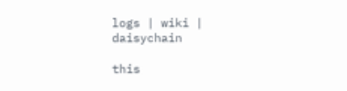logs | wiki | daisychain

this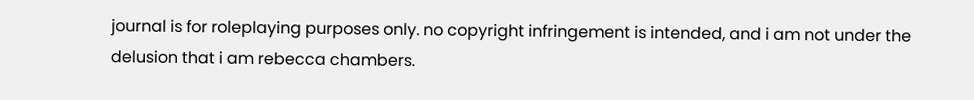journal is for roleplaying purposes only. no copyright infringement is intended, and i am not under the delusion that i am rebecca chambers.